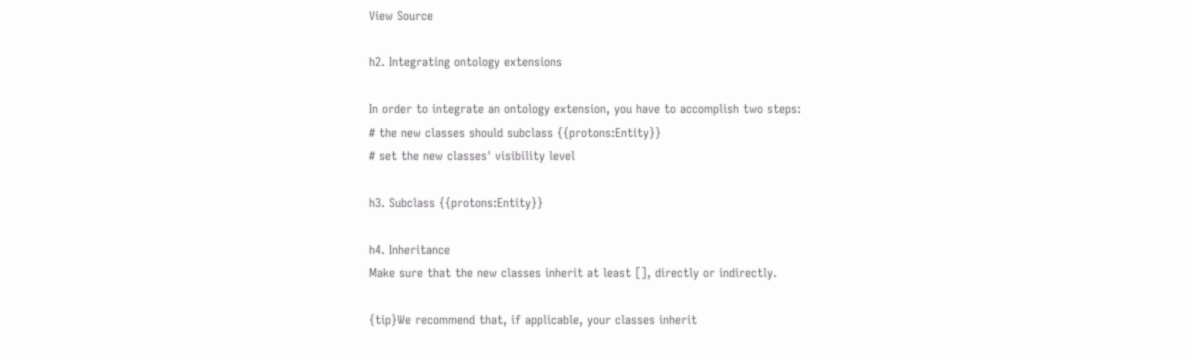View Source

h2. Integrating ontology extensions

In order to integrate an ontology extension, you have to accomplish two steps:
# the new classes should subclass {{protons:Entity}}
# set the new classes' visibility level

h3. Subclass {{protons:Entity}}

h4. Inheritance
Make sure that the new classes inherit at least [], directly or indirectly.

{tip}We recommend that, if applicable, your classes inherit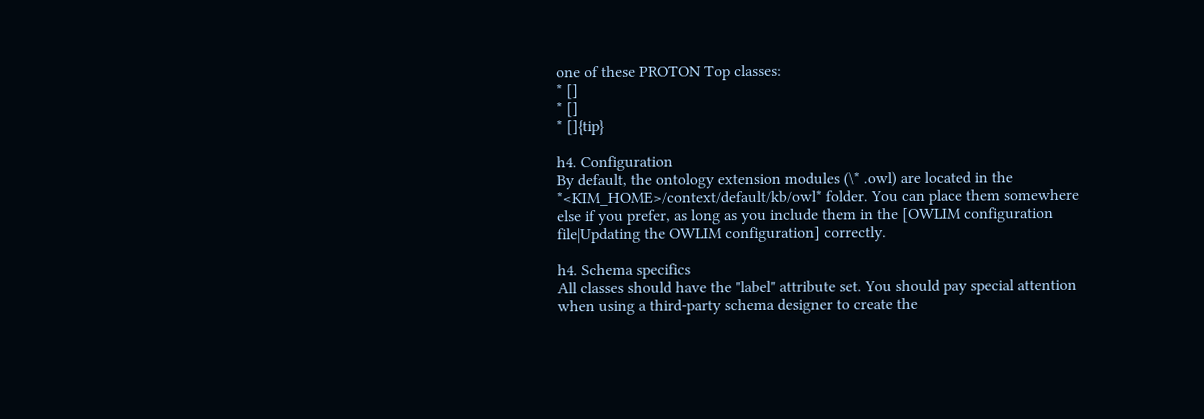one of these PROTON Top classes:
* []
* []
* []{tip}

h4. Configuration
By default, the ontology extension modules (\* .owl) are located in the *<KIM_HOME>/context/default/kb/owl* folder. You can place them somewhere else if you prefer, as long as you include them in the [OWLIM configuration file|Updating the OWLIM configuration] correctly.

h4. Schema specifics
All classes should have the "label" attribute set. You should pay special attention when using a third-party schema designer to create the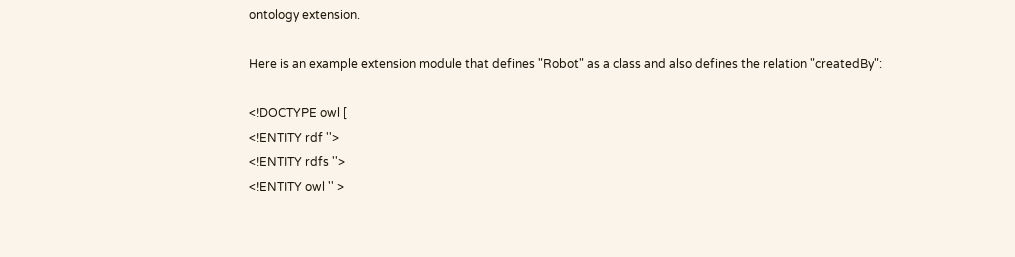ontology extension.

Here is an example extension module that defines "Robot" as a class and also defines the relation "createdBy":

<!DOCTYPE owl [
<!ENTITY rdf ''>
<!ENTITY rdfs ''>
<!ENTITY owl '' >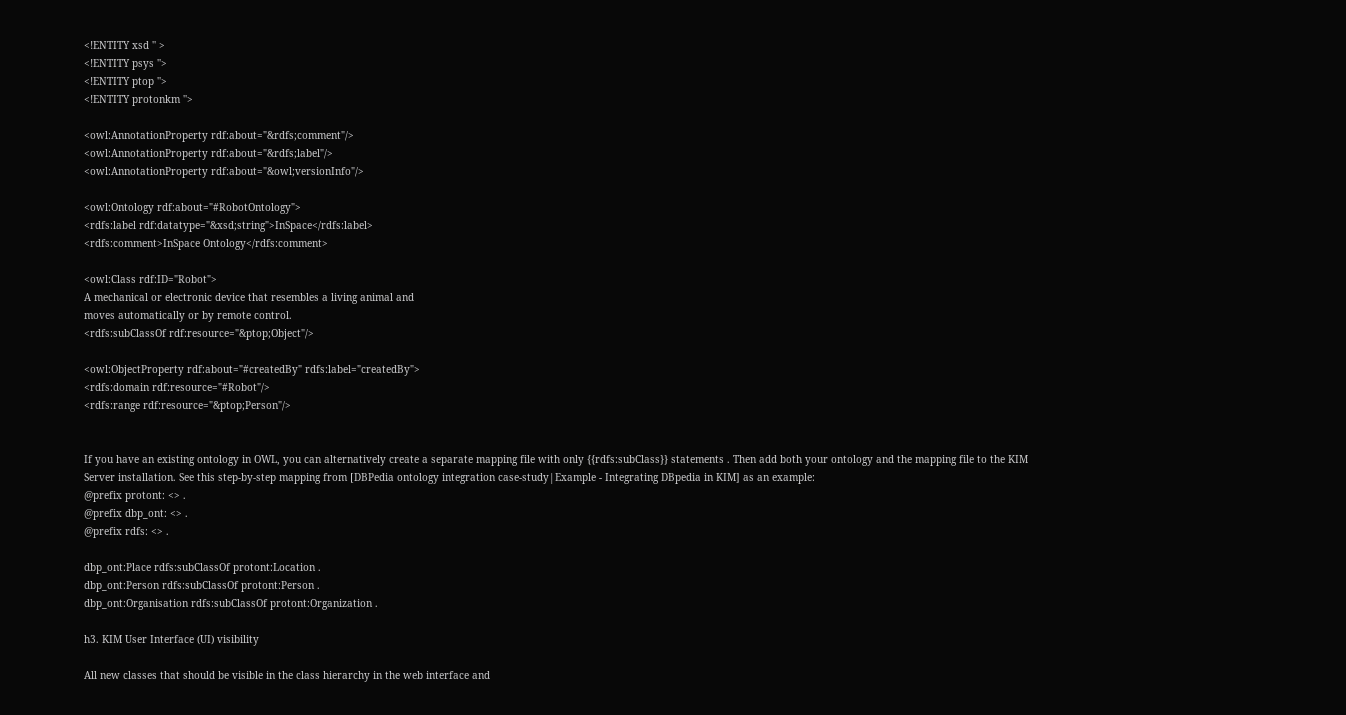<!ENTITY xsd '' >
<!ENTITY psys ''>
<!ENTITY ptop ''>
<!ENTITY protonkm ''>

<owl:AnnotationProperty rdf:about="&rdfs;comment"/>
<owl:AnnotationProperty rdf:about="&rdfs;label"/>
<owl:AnnotationProperty rdf:about="&owl;versionInfo"/>

<owl:Ontology rdf:about="#RobotOntology">
<rdfs:label rdf:datatype="&xsd;string">InSpace</rdfs:label>
<rdfs:comment>InSpace Ontology</rdfs:comment>

<owl:Class rdf:ID="Robot">
A mechanical or electronic device that resembles a living animal and
moves automatically or by remote control.
<rdfs:subClassOf rdf:resource="&ptop;Object"/>

<owl:ObjectProperty rdf:about="#createdBy" rdfs:label="createdBy">
<rdfs:domain rdf:resource="#Robot"/>
<rdfs:range rdf:resource="&ptop;Person"/>


If you have an existing ontology in OWL, you can alternatively create a separate mapping file with only {{rdfs:subClass}} statements . Then add both your ontology and the mapping file to the KIM Server installation. See this step-by-step mapping from [DBPedia ontology integration case-study|Example - Integrating DBpedia in KIM] as an example:
@prefix protont: <> .
@prefix dbp_ont: <> .
@prefix rdfs: <> .

dbp_ont:Place rdfs:subClassOf protont:Location .
dbp_ont:Person rdfs:subClassOf protont:Person .
dbp_ont:Organisation rdfs:subClassOf protont:Organization .

h3. KIM User Interface (UI) visibility

All new classes that should be visible in the class hierarchy in the web interface and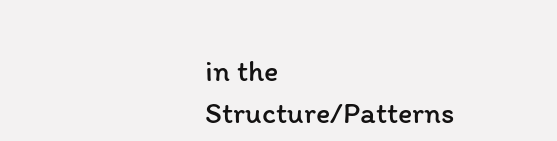in the Structure/Patterns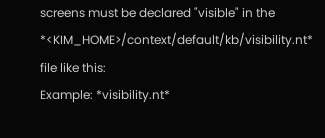screens must be declared "visible" in the *<KIM_HOME>/context/default/kb/visibility.nt* file like this:
Example: *visibility.nt*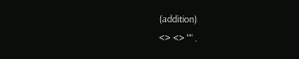(addition)
<> <> "" .